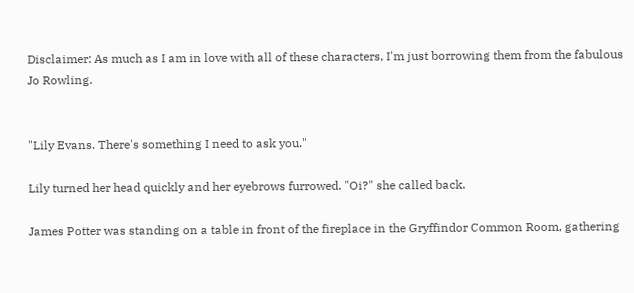Disclaimer: As much as I am in love with all of these characters, I'm just borrowing them from the fabulous Jo Rowling.


"Lily Evans. There's something I need to ask you."

Lily turned her head quickly and her eyebrows furrowed. "Oi?" she called back.

James Potter was standing on a table in front of the fireplace in the Gryffindor Common Room, gathering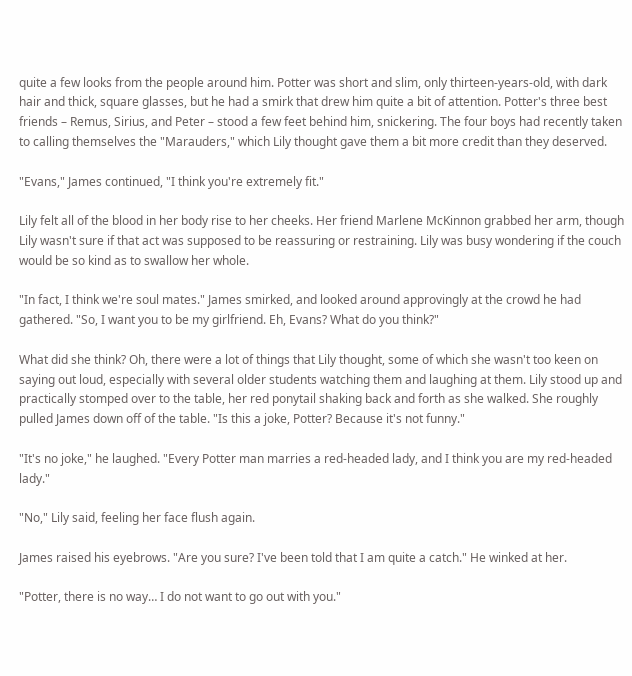quite a few looks from the people around him. Potter was short and slim, only thirteen-years-old, with dark hair and thick, square glasses, but he had a smirk that drew him quite a bit of attention. Potter's three best friends – Remus, Sirius, and Peter – stood a few feet behind him, snickering. The four boys had recently taken to calling themselves the "Marauders," which Lily thought gave them a bit more credit than they deserved.

"Evans," James continued, "I think you're extremely fit."

Lily felt all of the blood in her body rise to her cheeks. Her friend Marlene McKinnon grabbed her arm, though Lily wasn't sure if that act was supposed to be reassuring or restraining. Lily was busy wondering if the couch would be so kind as to swallow her whole.

"In fact, I think we're soul mates." James smirked, and looked around approvingly at the crowd he had gathered. "So, I want you to be my girlfriend. Eh, Evans? What do you think?"

What did she think? Oh, there were a lot of things that Lily thought, some of which she wasn't too keen on saying out loud, especially with several older students watching them and laughing at them. Lily stood up and practically stomped over to the table, her red ponytail shaking back and forth as she walked. She roughly pulled James down off of the table. "Is this a joke, Potter? Because it's not funny."

"It's no joke," he laughed. "Every Potter man marries a red-headed lady, and I think you are my red-headed lady."

"No," Lily said, feeling her face flush again.

James raised his eyebrows. "Are you sure? I've been told that I am quite a catch." He winked at her.

"Potter, there is no way… I do not want to go out with you."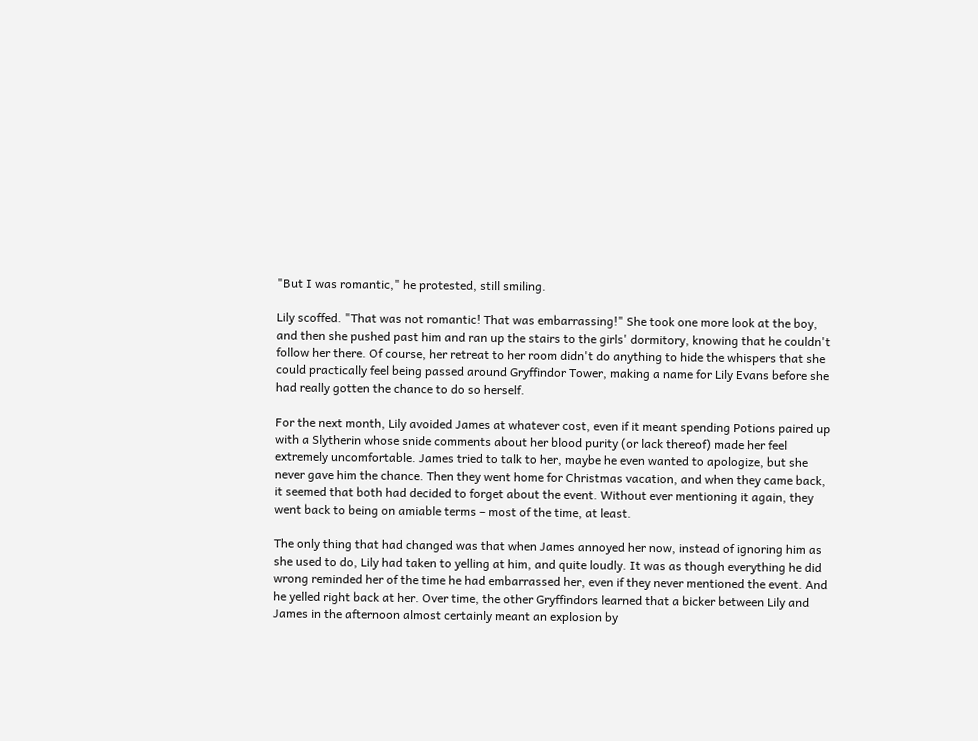"But I was romantic," he protested, still smiling.

Lily scoffed. "That was not romantic! That was embarrassing!" She took one more look at the boy, and then she pushed past him and ran up the stairs to the girls' dormitory, knowing that he couldn't follow her there. Of course, her retreat to her room didn't do anything to hide the whispers that she could practically feel being passed around Gryffindor Tower, making a name for Lily Evans before she had really gotten the chance to do so herself.

For the next month, Lily avoided James at whatever cost, even if it meant spending Potions paired up with a Slytherin whose snide comments about her blood purity (or lack thereof) made her feel extremely uncomfortable. James tried to talk to her, maybe he even wanted to apologize, but she never gave him the chance. Then they went home for Christmas vacation, and when they came back, it seemed that both had decided to forget about the event. Without ever mentioning it again, they went back to being on amiable terms – most of the time, at least.

The only thing that had changed was that when James annoyed her now, instead of ignoring him as she used to do, Lily had taken to yelling at him, and quite loudly. It was as though everything he did wrong reminded her of the time he had embarrassed her, even if they never mentioned the event. And he yelled right back at her. Over time, the other Gryffindors learned that a bicker between Lily and James in the afternoon almost certainly meant an explosion by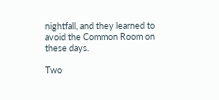nightfall, and they learned to avoid the Common Room on these days.

Two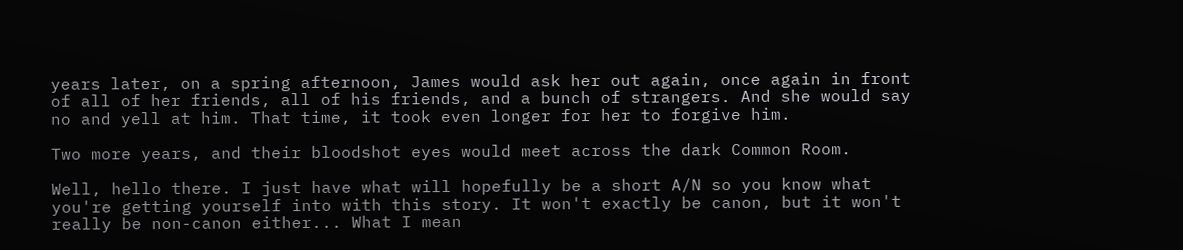years later, on a spring afternoon, James would ask her out again, once again in front of all of her friends, all of his friends, and a bunch of strangers. And she would say no and yell at him. That time, it took even longer for her to forgive him.

Two more years, and their bloodshot eyes would meet across the dark Common Room.

Well, hello there. I just have what will hopefully be a short A/N so you know what you're getting yourself into with this story. It won't exactly be canon, but it won't really be non-canon either... What I mean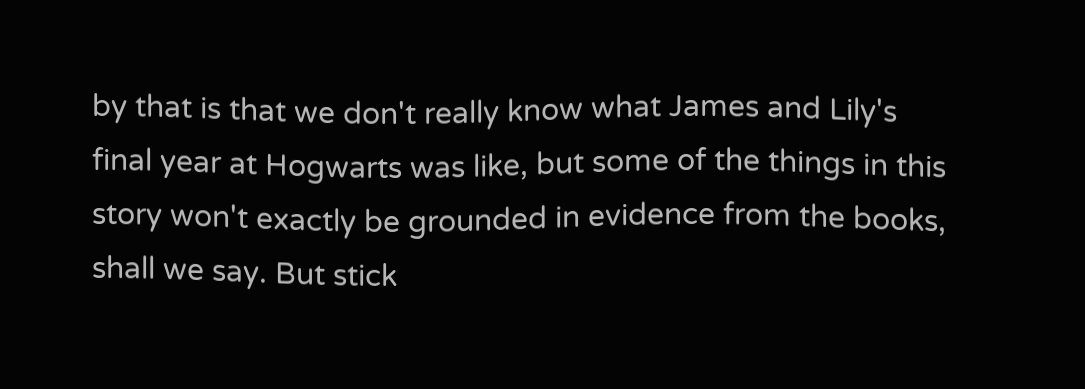by that is that we don't really know what James and Lily's final year at Hogwarts was like, but some of the things in this story won't exactly be grounded in evidence from the books, shall we say. But stick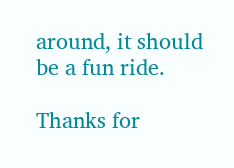around, it should be a fun ride.

Thanks for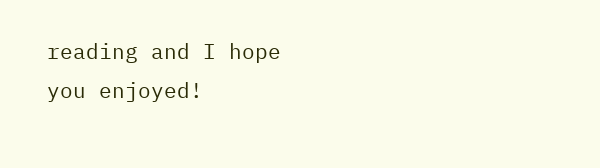reading and I hope you enjoyed!